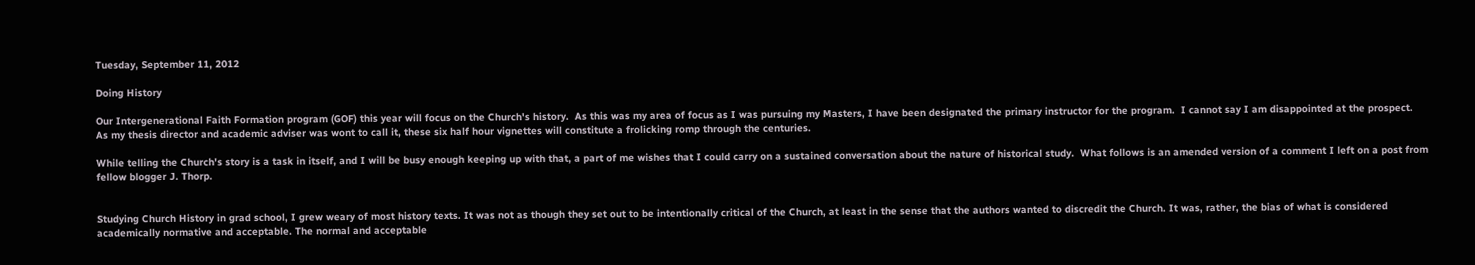Tuesday, September 11, 2012

Doing History

Our Intergenerational Faith Formation program (GOF) this year will focus on the Church's history.  As this was my area of focus as I was pursuing my Masters, I have been designated the primary instructor for the program.  I cannot say I am disappointed at the prospect.  As my thesis director and academic adviser was wont to call it, these six half hour vignettes will constitute a frolicking romp through the centuries.

While telling the Church's story is a task in itself, and I will be busy enough keeping up with that, a part of me wishes that I could carry on a sustained conversation about the nature of historical study.  What follows is an amended version of a comment I left on a post from fellow blogger J. Thorp.


Studying Church History in grad school, I grew weary of most history texts. It was not as though they set out to be intentionally critical of the Church, at least in the sense that the authors wanted to discredit the Church. It was, rather, the bias of what is considered academically normative and acceptable. The normal and acceptable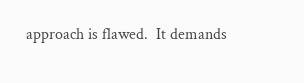approach is flawed.  It demands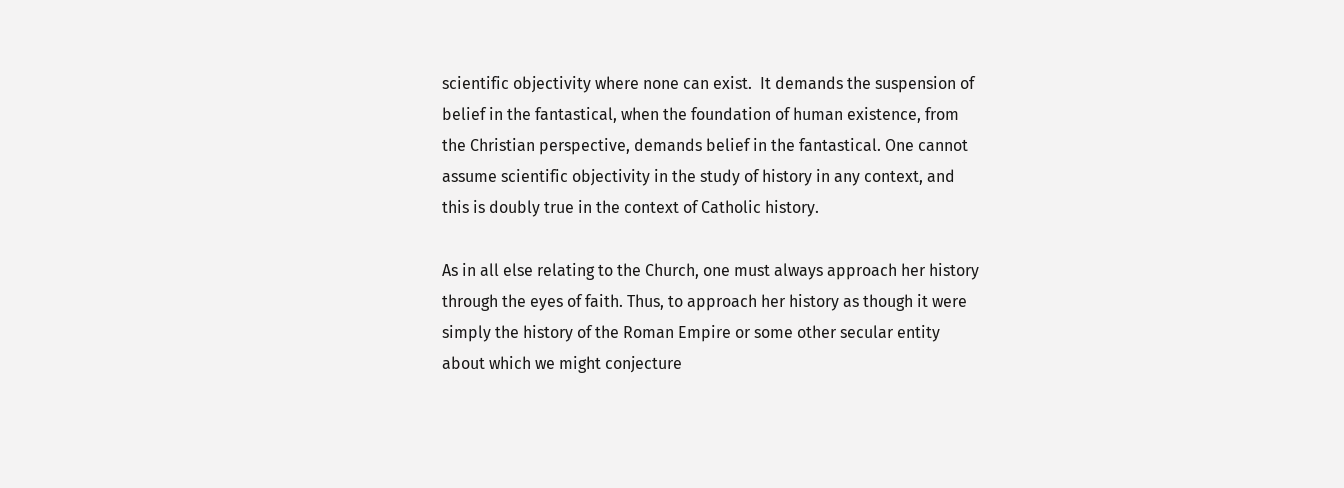scientific objectivity where none can exist.  It demands the suspension of belief in the fantastical, when the foundation of human existence, from the Christian perspective, demands belief in the fantastical. One cannot assume scientific objectivity in the study of history in any context, and this is doubly true in the context of Catholic history.

As in all else relating to the Church, one must always approach her history through the eyes of faith. Thus, to approach her history as though it were simply the history of the Roman Empire or some other secular entity about which we might conjecture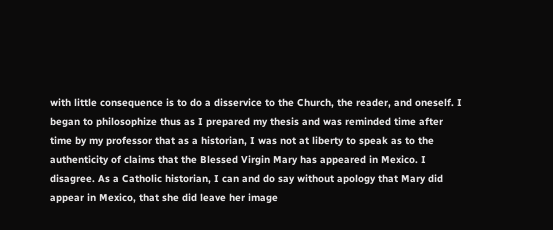with little consequence is to do a disservice to the Church, the reader, and oneself. I began to philosophize thus as I prepared my thesis and was reminded time after time by my professor that as a historian, I was not at liberty to speak as to the authenticity of claims that the Blessed Virgin Mary has appeared in Mexico. I disagree. As a Catholic historian, I can and do say without apology that Mary did appear in Mexico, that she did leave her image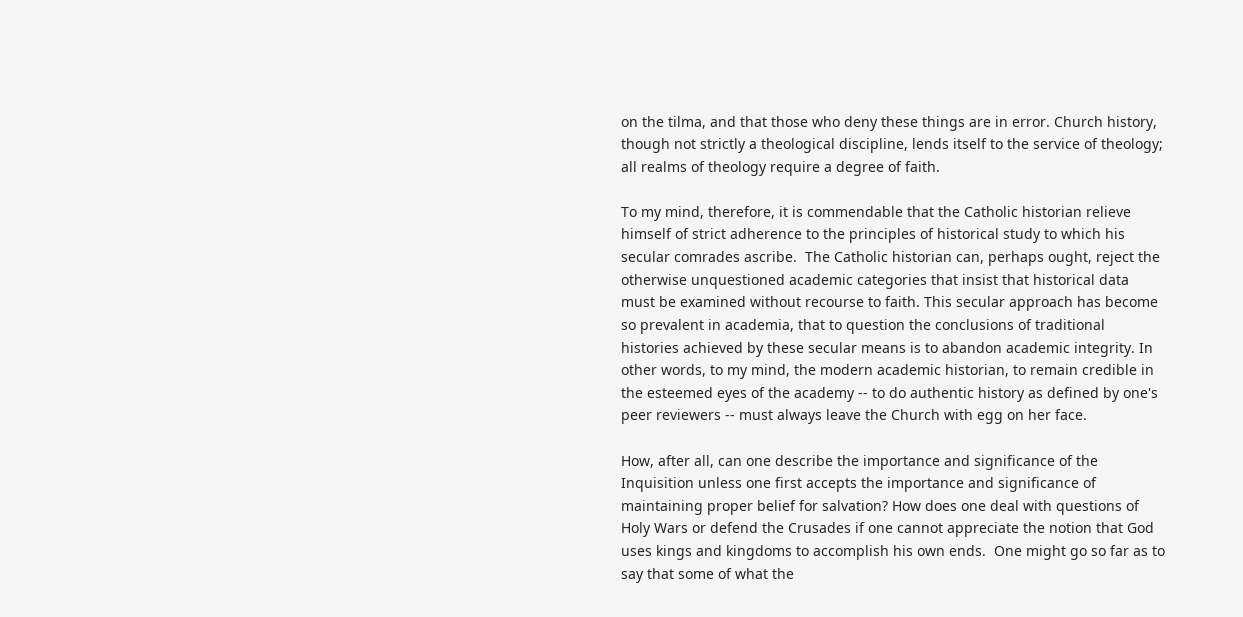on the tilma, and that those who deny these things are in error. Church history, though not strictly a theological discipline, lends itself to the service of theology; all realms of theology require a degree of faith.

To my mind, therefore, it is commendable that the Catholic historian relieve himself of strict adherence to the principles of historical study to which his secular comrades ascribe.  The Catholic historian can, perhaps ought, reject the otherwise unquestioned academic categories that insist that historical data must be examined without recourse to faith. This secular approach has become so prevalent in academia, that to question the conclusions of traditional histories achieved by these secular means is to abandon academic integrity. In other words, to my mind, the modern academic historian, to remain credible in the esteemed eyes of the academy -- to do authentic history as defined by one's peer reviewers -- must always leave the Church with egg on her face.

How, after all, can one describe the importance and significance of the Inquisition unless one first accepts the importance and significance of maintaining proper belief for salvation? How does one deal with questions of Holy Wars or defend the Crusades if one cannot appreciate the notion that God uses kings and kingdoms to accomplish his own ends.  One might go so far as to say that some of what the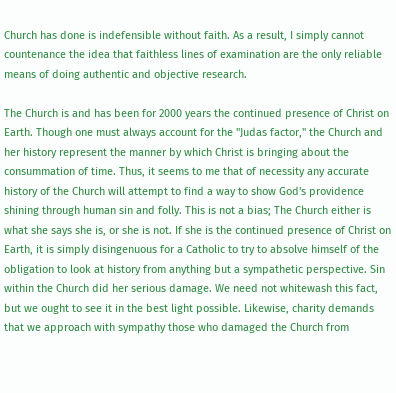Church has done is indefensible without faith. As a result, I simply cannot countenance the idea that faithless lines of examination are the only reliable means of doing authentic and objective research.

The Church is and has been for 2000 years the continued presence of Christ on Earth. Though one must always account for the "Judas factor," the Church and her history represent the manner by which Christ is bringing about the consummation of time. Thus, it seems to me that of necessity any accurate history of the Church will attempt to find a way to show God's providence shining through human sin and folly. This is not a bias; The Church either is what she says she is, or she is not. If she is the continued presence of Christ on Earth, it is simply disingenuous for a Catholic to try to absolve himself of the obligation to look at history from anything but a sympathetic perspective. Sin within the Church did her serious damage. We need not whitewash this fact, but we ought to see it in the best light possible. Likewise, charity demands that we approach with sympathy those who damaged the Church from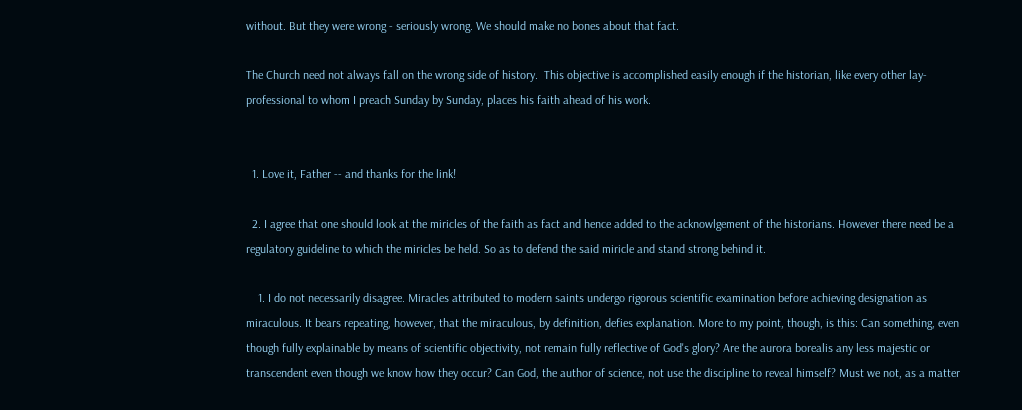without. But they were wrong - seriously wrong. We should make no bones about that fact.

The Church need not always fall on the wrong side of history.  This objective is accomplished easily enough if the historian, like every other lay-professional to whom I preach Sunday by Sunday, places his faith ahead of his work.


  1. Love it, Father -- and thanks for the link!

  2. I agree that one should look at the miricles of the faith as fact and hence added to the acknowlgement of the historians. However there need be a regulatory guideline to which the miricles be held. So as to defend the said miricle and stand strong behind it.

    1. I do not necessarily disagree. Miracles attributed to modern saints undergo rigorous scientific examination before achieving designation as miraculous. It bears repeating, however, that the miraculous, by definition, defies explanation. More to my point, though, is this: Can something, even though fully explainable by means of scientific objectivity, not remain fully reflective of God's glory? Are the aurora borealis any less majestic or transcendent even though we know how they occur? Can God, the author of science, not use the discipline to reveal himself? Must we not, as a matter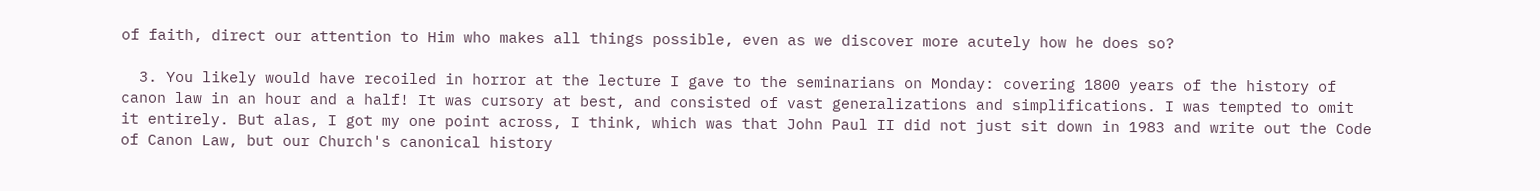of faith, direct our attention to Him who makes all things possible, even as we discover more acutely how he does so?

  3. You likely would have recoiled in horror at the lecture I gave to the seminarians on Monday: covering 1800 years of the history of canon law in an hour and a half! It was cursory at best, and consisted of vast generalizations and simplifications. I was tempted to omit it entirely. But alas, I got my one point across, I think, which was that John Paul II did not just sit down in 1983 and write out the Code of Canon Law, but our Church's canonical history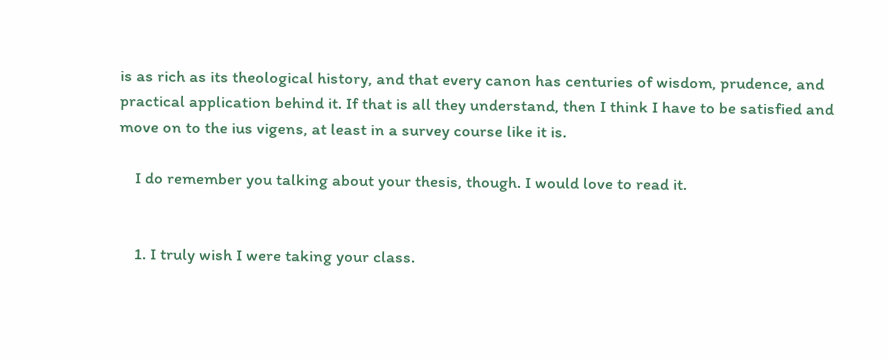is as rich as its theological history, and that every canon has centuries of wisdom, prudence, and practical application behind it. If that is all they understand, then I think I have to be satisfied and move on to the ius vigens, at least in a survey course like it is.

    I do remember you talking about your thesis, though. I would love to read it.


    1. I truly wish I were taking your class.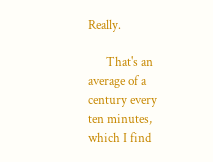Really.

      That's an average of a century every ten minutes, which I find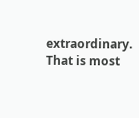extraordinary. That is most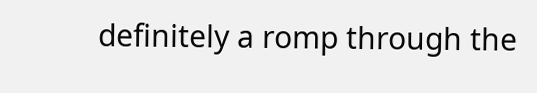definitely a romp through the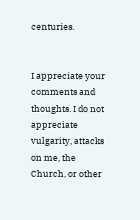centuries.


I appreciate your comments and thoughts. I do not appreciate vulgarity, attacks on me, the Church, or other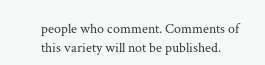people who comment. Comments of this variety will not be published.